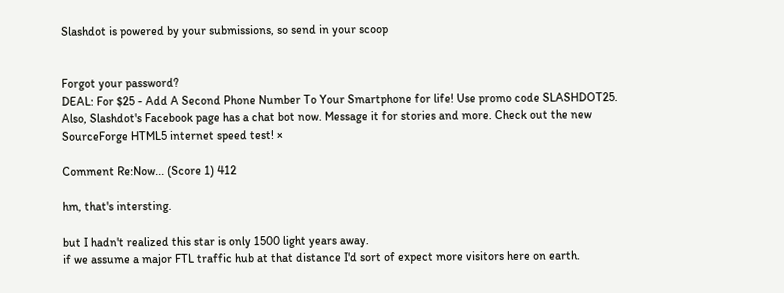Slashdot is powered by your submissions, so send in your scoop


Forgot your password?
DEAL: For $25 - Add A Second Phone Number To Your Smartphone for life! Use promo code SLASHDOT25. Also, Slashdot's Facebook page has a chat bot now. Message it for stories and more. Check out the new SourceForge HTML5 internet speed test! ×

Comment Re:Now... (Score 1) 412

hm, that's intersting.

but I hadn't realized this star is only 1500 light years away.
if we assume a major FTL traffic hub at that distance I'd sort of expect more visitors here on earth.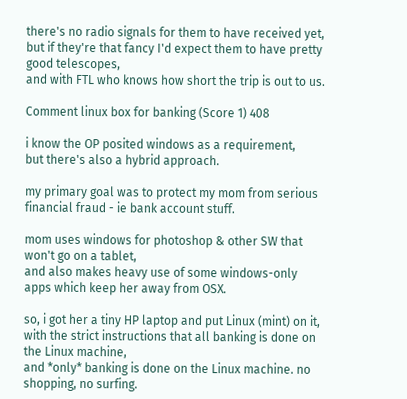there's no radio signals for them to have received yet,
but if they're that fancy I'd expect them to have pretty good telescopes,
and with FTL who knows how short the trip is out to us.

Comment linux box for banking (Score 1) 408

i know the OP posited windows as a requirement,
but there's also a hybrid approach.

my primary goal was to protect my mom from serious financial fraud - ie bank account stuff.

mom uses windows for photoshop & other SW that won't go on a tablet,
and also makes heavy use of some windows-only apps which keep her away from OSX.

so, i got her a tiny HP laptop and put Linux (mint) on it,
with the strict instructions that all banking is done on the Linux machine,
and *only* banking is done on the Linux machine. no shopping, no surfing.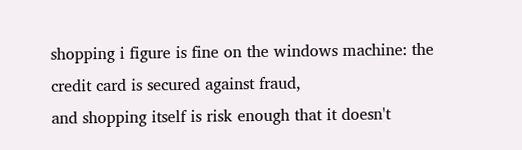shopping i figure is fine on the windows machine: the credit card is secured against fraud,
and shopping itself is risk enough that it doesn't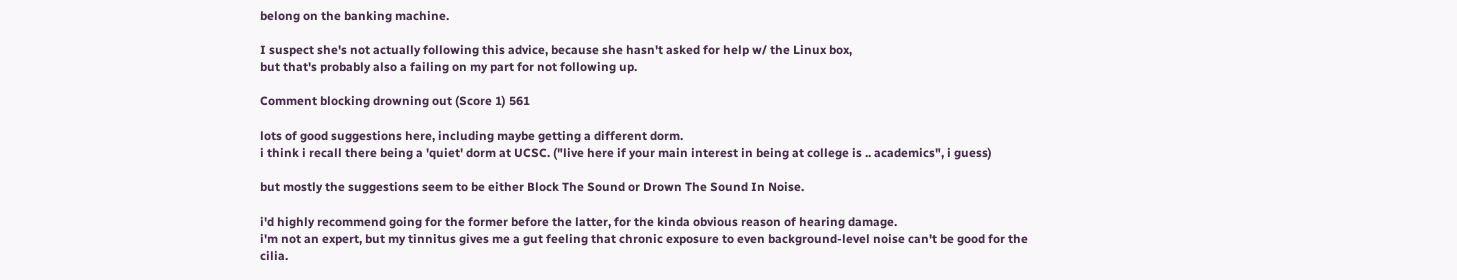belong on the banking machine.

I suspect she's not actually following this advice, because she hasn't asked for help w/ the Linux box,
but that's probably also a failing on my part for not following up.

Comment blocking drowning out (Score 1) 561

lots of good suggestions here, including maybe getting a different dorm.
i think i recall there being a 'quiet' dorm at UCSC. ("live here if your main interest in being at college is .. academics", i guess)

but mostly the suggestions seem to be either Block The Sound or Drown The Sound In Noise.

i'd highly recommend going for the former before the latter, for the kinda obvious reason of hearing damage.
i'm not an expert, but my tinnitus gives me a gut feeling that chronic exposure to even background-level noise can't be good for the cilia.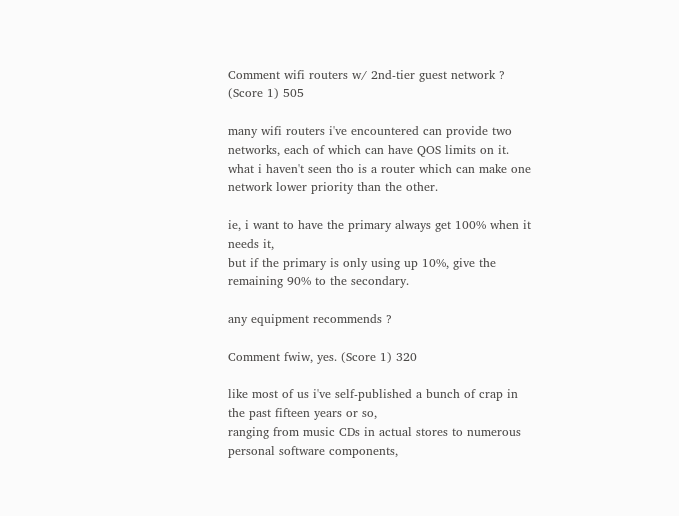Comment wifi routers w/ 2nd-tier guest network ? (Score 1) 505

many wifi routers i've encountered can provide two networks, each of which can have QOS limits on it.
what i haven't seen tho is a router which can make one network lower priority than the other.

ie, i want to have the primary always get 100% when it needs it,
but if the primary is only using up 10%, give the remaining 90% to the secondary.

any equipment recommends ?

Comment fwiw, yes. (Score 1) 320

like most of us i've self-published a bunch of crap in the past fifteen years or so,
ranging from music CDs in actual stores to numerous personal software components,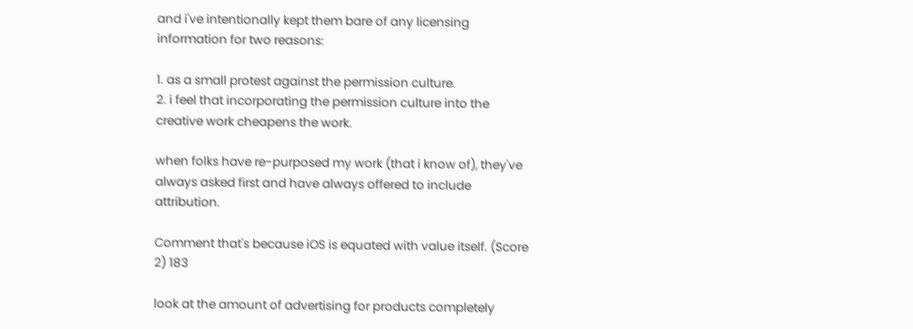and i've intentionally kept them bare of any licensing information for two reasons:

1. as a small protest against the permission culture.
2. i feel that incorporating the permission culture into the creative work cheapens the work.

when folks have re-purposed my work (that i know of), they've always asked first and have always offered to include attribution.

Comment that's because iOS is equated with value itself. (Score 2) 183

look at the amount of advertising for products completely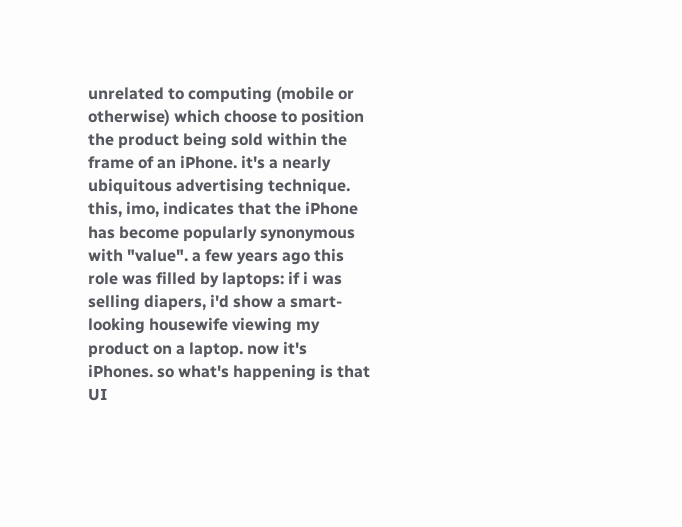unrelated to computing (mobile or otherwise) which choose to position the product being sold within the frame of an iPhone. it's a nearly ubiquitous advertising technique. this, imo, indicates that the iPhone has become popularly synonymous with "value". a few years ago this role was filled by laptops: if i was selling diapers, i'd show a smart-looking housewife viewing my product on a laptop. now it's iPhones. so what's happening is that UI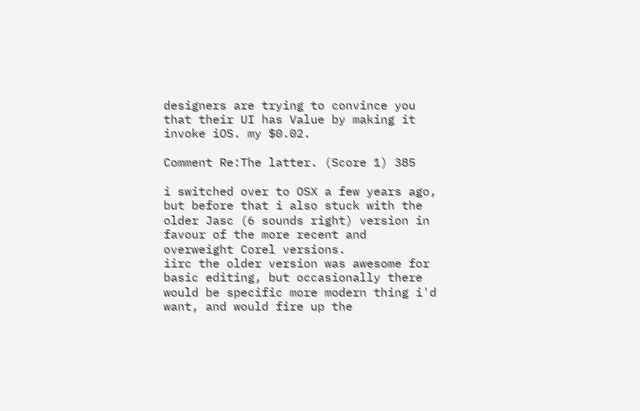designers are trying to convince you that their UI has Value by making it invoke iOS. my $0.02.

Comment Re:The latter. (Score 1) 385

i switched over to OSX a few years ago,
but before that i also stuck with the older Jasc (6 sounds right) version in favour of the more recent and overweight Corel versions.
iirc the older version was awesome for basic editing, but occasionally there would be specific more modern thing i'd want, and would fire up the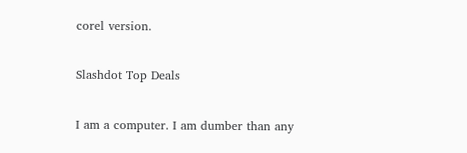corel version.

Slashdot Top Deals

I am a computer. I am dumber than any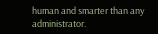human and smarter than any administrator.